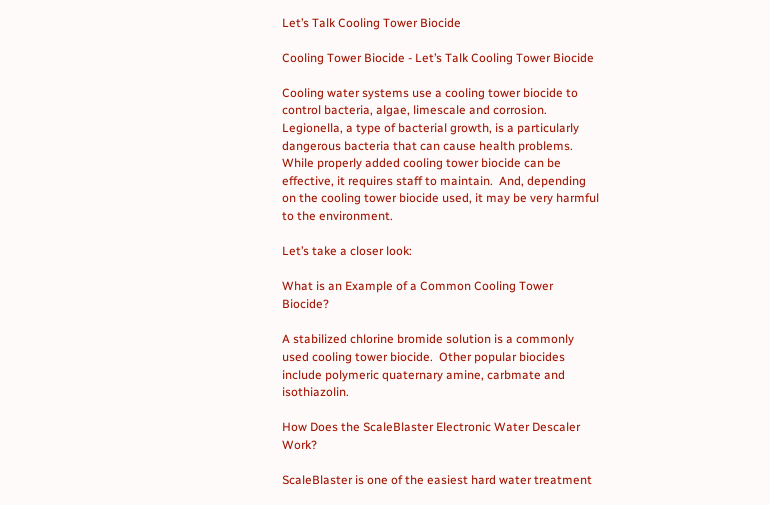Let’s Talk Cooling Tower Biocide

Cooling Tower Biocide - Let’s Talk Cooling Tower Biocide

Cooling water systems use a cooling tower biocide to control bacteria, algae, limescale and corrosion.  Legionella, a type of bacterial growth, is a particularly dangerous bacteria that can cause health problems.  While properly added cooling tower biocide can be effective, it requires staff to maintain.  And, depending on the cooling tower biocide used, it may be very harmful to the environment.

Let’s take a closer look:

What is an Example of a Common Cooling Tower Biocide?

A stabilized chlorine bromide solution is a commonly used cooling tower biocide.  Other popular biocides include polymeric quaternary amine, carbmate and isothiazolin.

How Does the ScaleBlaster Electronic Water Descaler Work?

ScaleBlaster is one of the easiest hard water treatment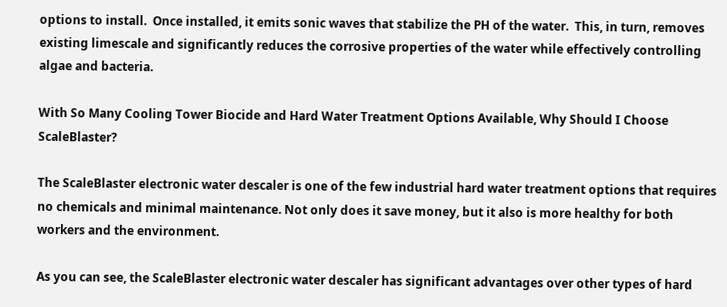options to install.  Once installed, it emits sonic waves that stabilize the PH of the water.  This, in turn, removes existing limescale and significantly reduces the corrosive properties of the water while effectively controlling algae and bacteria.

With So Many Cooling Tower Biocide and Hard Water Treatment Options Available, Why Should I Choose ScaleBlaster?

The ScaleBlaster electronic water descaler is one of the few industrial hard water treatment options that requires no chemicals and minimal maintenance. Not only does it save money, but it also is more healthy for both workers and the environment.

As you can see, the ScaleBlaster electronic water descaler has significant advantages over other types of hard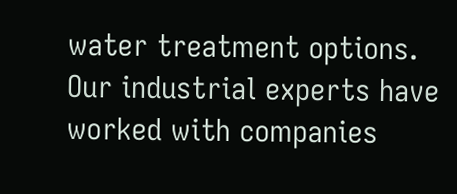water treatment options. Our industrial experts have worked with companies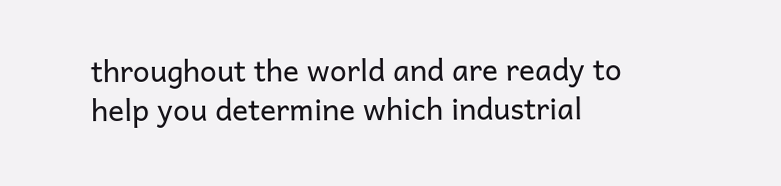throughout the world and are ready to help you determine which industrial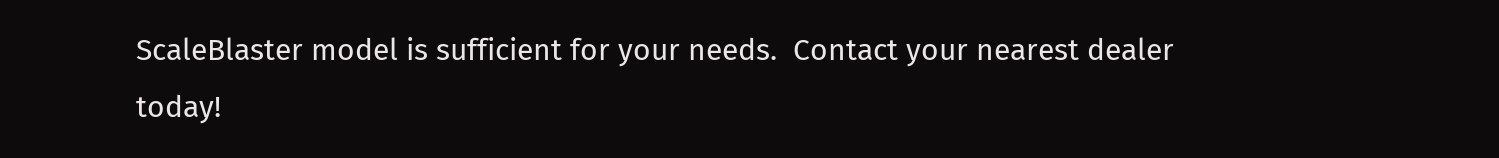ScaleBlaster model is sufficient for your needs.  Contact your nearest dealer today!